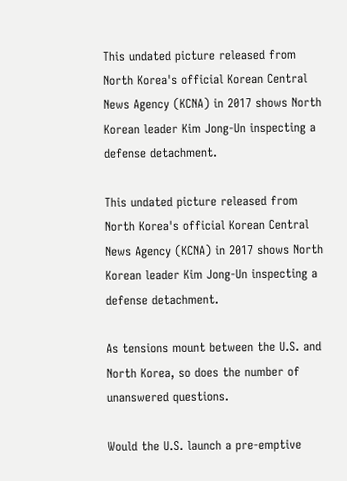This undated picture released from North Korea's official Korean Central News Agency (KCNA) in 2017 shows North Korean leader Kim Jong-Un inspecting a defense detachment.

This undated picture released from North Korea's official Korean Central News Agency (KCNA) in 2017 shows North Korean leader Kim Jong-Un inspecting a defense detachment.

As tensions mount between the U.S. and North Korea, so does the number of unanswered questions.

Would the U.S. launch a pre-emptive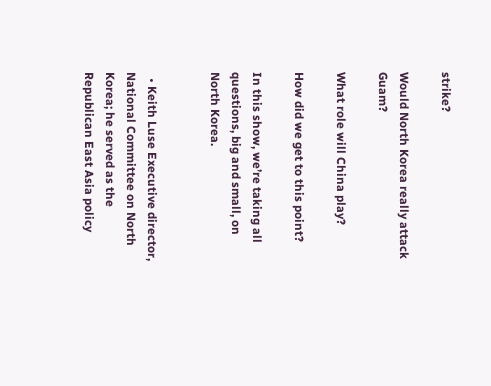strike?

Would North Korea really attack Guam?

What role will China play?

How did we get to this point?

In this show, we’re taking all questions, big and small, on North Korea.


  • Keith Luse Executive director, National Committee on North Korea; he served as the Republican East Asia policy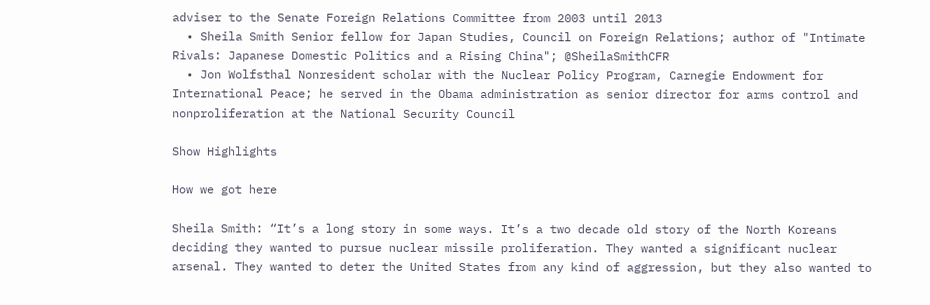adviser to the Senate Foreign Relations Committee from 2003 until 2013
  • Sheila Smith Senior fellow for Japan Studies, Council on Foreign Relations; author of "Intimate Rivals: Japanese Domestic Politics and a Rising China"; @SheilaSmithCFR
  • Jon Wolfsthal Nonresident scholar with the Nuclear Policy Program, Carnegie Endowment for International Peace; he served in the Obama administration as senior director for arms control and nonproliferation at the National Security Council

Show Highlights

How we got here

Sheila Smith: “It’s a long story in some ways. It’s a two decade old story of the North Koreans deciding they wanted to pursue nuclear missile proliferation. They wanted a significant nuclear arsenal. They wanted to deter the United States from any kind of aggression, but they also wanted to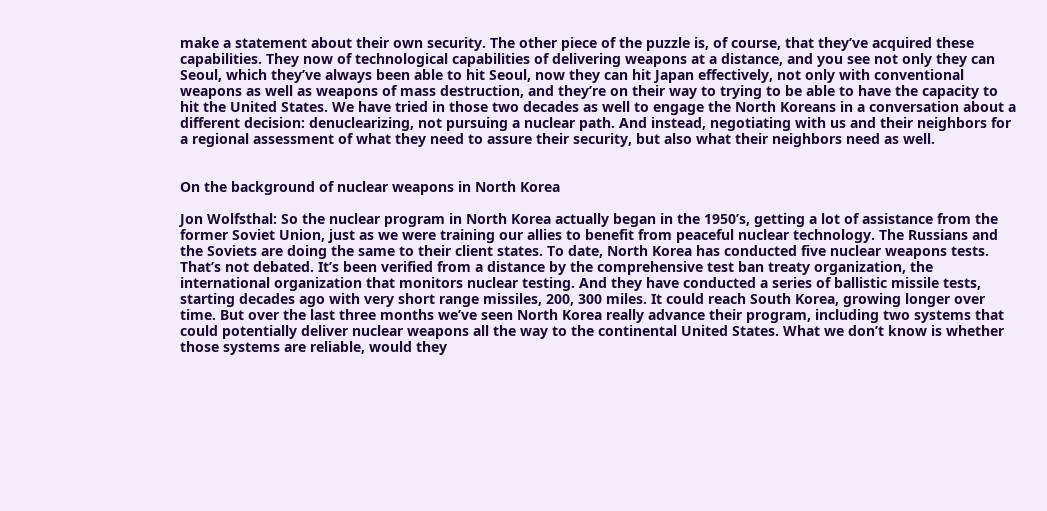make a statement about their own security. The other piece of the puzzle is, of course, that they’ve acquired these capabilities. They now of technological capabilities of delivering weapons at a distance, and you see not only they can Seoul, which they’ve always been able to hit Seoul, now they can hit Japan effectively, not only with conventional weapons as well as weapons of mass destruction, and they’re on their way to trying to be able to have the capacity to hit the United States. We have tried in those two decades as well to engage the North Koreans in a conversation about a different decision: denuclearizing, not pursuing a nuclear path. And instead, negotiating with us and their neighbors for a regional assessment of what they need to assure their security, but also what their neighbors need as well.


On the background of nuclear weapons in North Korea

Jon Wolfsthal: So the nuclear program in North Korea actually began in the 1950’s, getting a lot of assistance from the former Soviet Union, just as we were training our allies to benefit from peaceful nuclear technology. The Russians and the Soviets are doing the same to their client states. To date, North Korea has conducted five nuclear weapons tests. That’s not debated. It’s been verified from a distance by the comprehensive test ban treaty organization, the international organization that monitors nuclear testing. And they have conducted a series of ballistic missile tests, starting decades ago with very short range missiles, 200, 300 miles. It could reach South Korea, growing longer over time. But over the last three months we’ve seen North Korea really advance their program, including two systems that could potentially deliver nuclear weapons all the way to the continental United States. What we don’t know is whether those systems are reliable, would they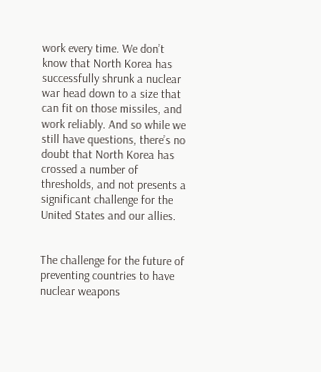work every time. We don’t know that North Korea has successfully shrunk a nuclear war head down to a size that can fit on those missiles, and work reliably. And so while we still have questions, there’s no doubt that North Korea has crossed a number of thresholds, and not presents a significant challenge for the United States and our allies.


The challenge for the future of preventing countries to have nuclear weapons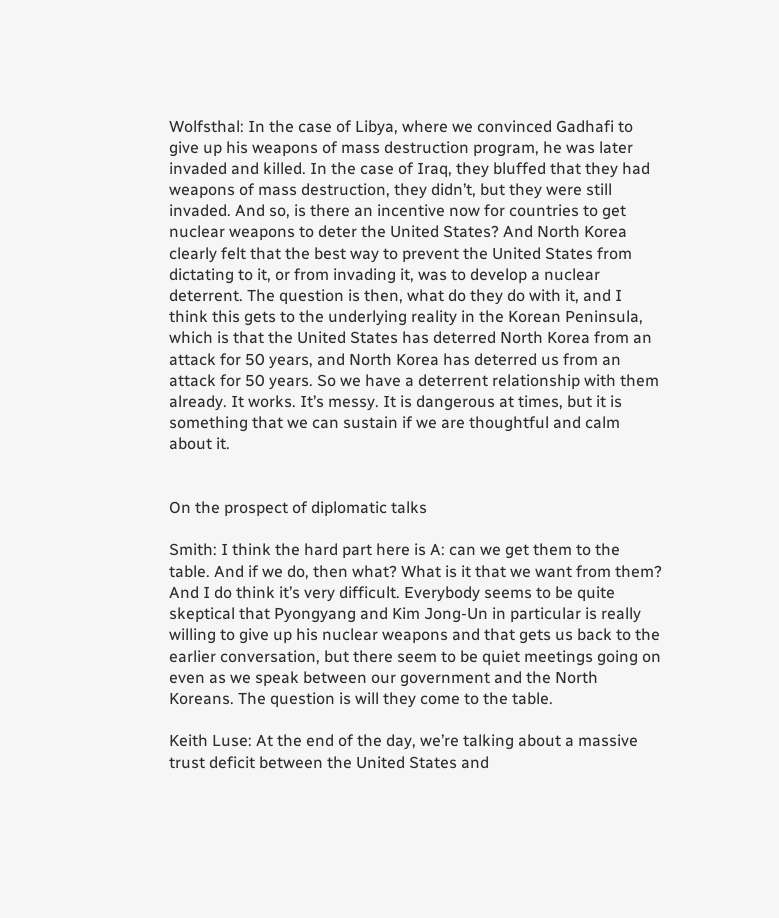Wolfsthal: In the case of Libya, where we convinced Gadhafi to give up his weapons of mass destruction program, he was later invaded and killed. In the case of Iraq, they bluffed that they had weapons of mass destruction, they didn’t, but they were still invaded. And so, is there an incentive now for countries to get nuclear weapons to deter the United States? And North Korea clearly felt that the best way to prevent the United States from dictating to it, or from invading it, was to develop a nuclear deterrent. The question is then, what do they do with it, and I think this gets to the underlying reality in the Korean Peninsula, which is that the United States has deterred North Korea from an attack for 50 years, and North Korea has deterred us from an attack for 50 years. So we have a deterrent relationship with them already. It works. It’s messy. It is dangerous at times, but it is something that we can sustain if we are thoughtful and calm about it.


On the prospect of diplomatic talks

Smith: I think the hard part here is A: can we get them to the table. And if we do, then what? What is it that we want from them? And I do think it’s very difficult. Everybody seems to be quite skeptical that Pyongyang and Kim Jong-Un in particular is really willing to give up his nuclear weapons and that gets us back to the earlier conversation, but there seem to be quiet meetings going on even as we speak between our government and the North Koreans. The question is will they come to the table.

Keith Luse: At the end of the day, we’re talking about a massive trust deficit between the United States and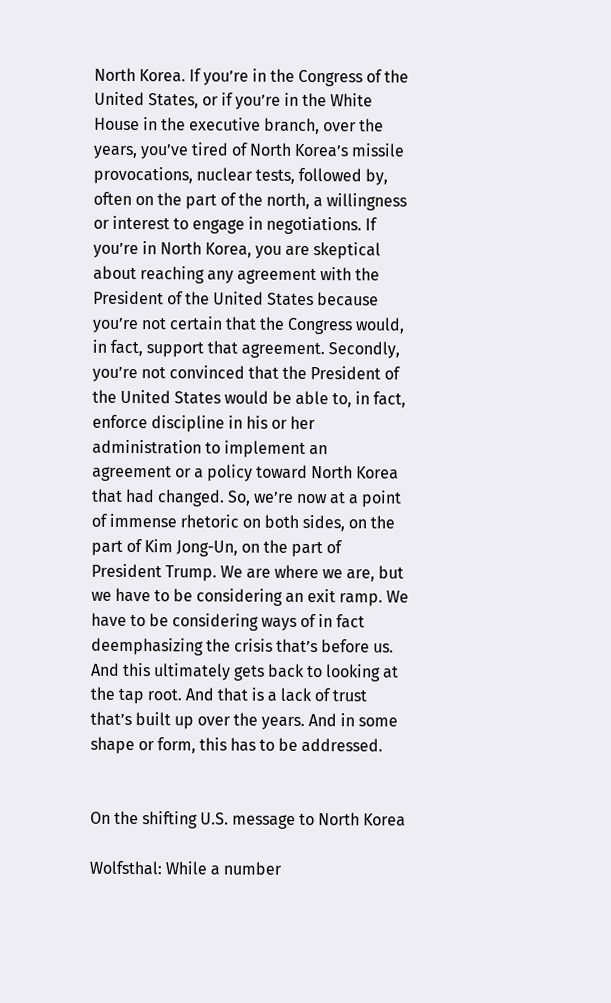North Korea. If you’re in the Congress of the United States, or if you’re in the White House in the executive branch, over the years, you’ve tired of North Korea’s missile provocations, nuclear tests, followed by, often on the part of the north, a willingness or interest to engage in negotiations. If you’re in North Korea, you are skeptical about reaching any agreement with the President of the United States because you’re not certain that the Congress would, in fact, support that agreement. Secondly, you’re not convinced that the President of the United States would be able to, in fact, enforce discipline in his or her administration to implement an agreement or a policy toward North Korea that had changed. So, we’re now at a point of immense rhetoric on both sides, on the part of Kim Jong-Un, on the part of President Trump. We are where we are, but we have to be considering an exit ramp. We have to be considering ways of in fact deemphasizing the crisis that’s before us. And this ultimately gets back to looking at the tap root. And that is a lack of trust that’s built up over the years. And in some shape or form, this has to be addressed.


On the shifting U.S. message to North Korea

Wolfsthal: While a number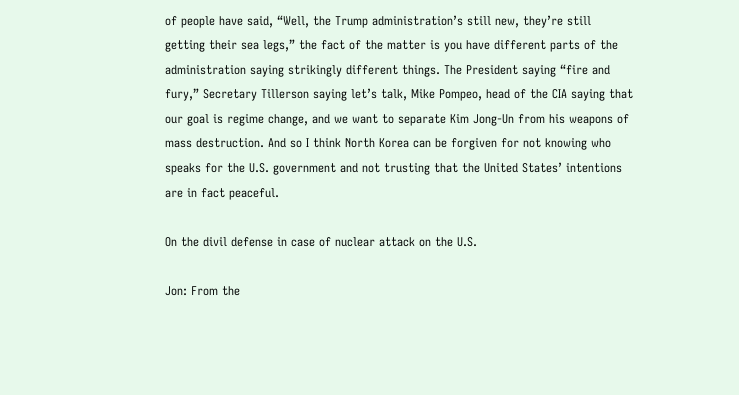of people have said, “Well, the Trump administration’s still new, they’re still getting their sea legs,” the fact of the matter is you have different parts of the administration saying strikingly different things. The President saying “fire and fury,” Secretary Tillerson saying let’s talk, Mike Pompeo, head of the CIA saying that our goal is regime change, and we want to separate Kim Jong-Un from his weapons of mass destruction. And so I think North Korea can be forgiven for not knowing who speaks for the U.S. government and not trusting that the United States’ intentions are in fact peaceful.

On the divil defense in case of nuclear attack on the U.S.

Jon: From the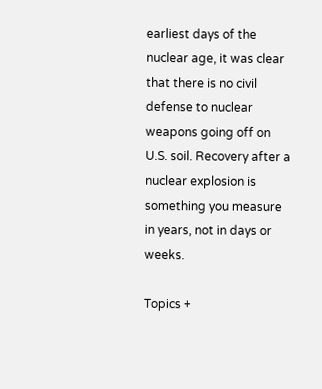earliest days of the nuclear age, it was clear that there is no civil defense to nuclear weapons going off on U.S. soil. Recovery after a nuclear explosion is something you measure in years, not in days or weeks.

Topics +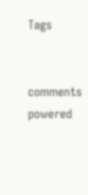Tags


comments powered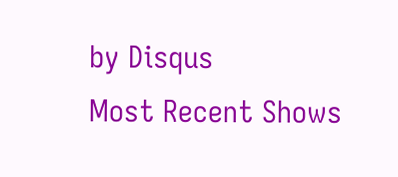by Disqus
Most Recent Shows